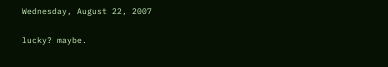Wednesday, August 22, 2007

lucky? maybe.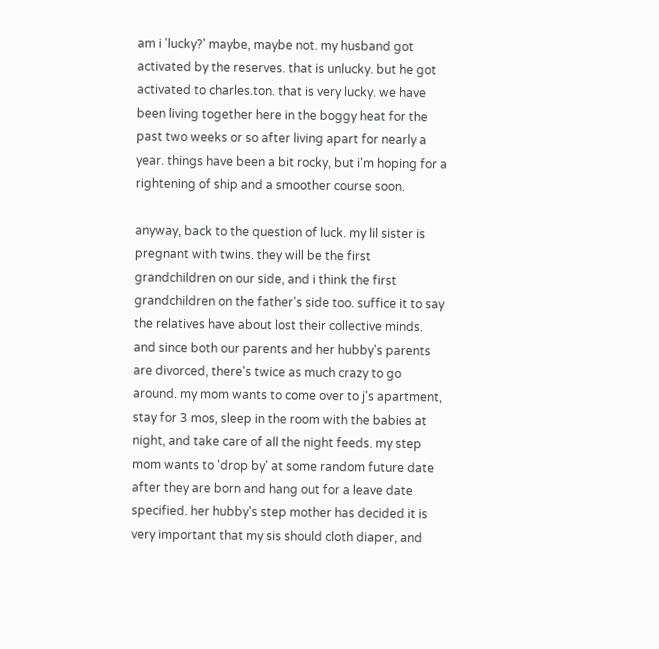am i 'lucky?' maybe, maybe not. my husband got activated by the reserves. that is unlucky. but he got activated to charles.ton. that is very lucky. we have been living together here in the boggy heat for the past two weeks or so after living apart for nearly a year. things have been a bit rocky, but i'm hoping for a rightening of ship and a smoother course soon.

anyway, back to the question of luck. my lil sister is pregnant with twins. they will be the first grandchildren on our side, and i think the first grandchildren on the father's side too. suffice it to say the relatives have about lost their collective minds. and since both our parents and her hubby's parents are divorced, there's twice as much crazy to go around. my mom wants to come over to j's apartment, stay for 3 mos, sleep in the room with the babies at night, and take care of all the night feeds. my step mom wants to 'drop by' at some random future date after they are born and hang out for a leave date specified. her hubby's step mother has decided it is very important that my sis should cloth diaper, and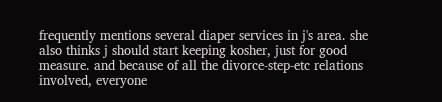frequently mentions several diaper services in j's area. she also thinks j should start keeping kosher, just for good measure. and because of all the divorce-step-etc relations involved, everyone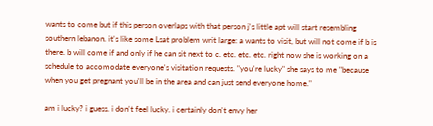wants to come but if this person overlaps with that person j's little apt will start resembling southern lebanon. it's like some Lsat problem writ large: a wants to visit, but will not come if b is there. b will come if and only if he can sit next to c. etc. etc. etc. right now she is working on a schedule to accomodate everyone's visitation requests. "you're lucky" she says to me "because when you get pregnant you'll be in the area and can just send everyone home."

am i lucky? i guess. i don't feel lucky. i certainly don't envy her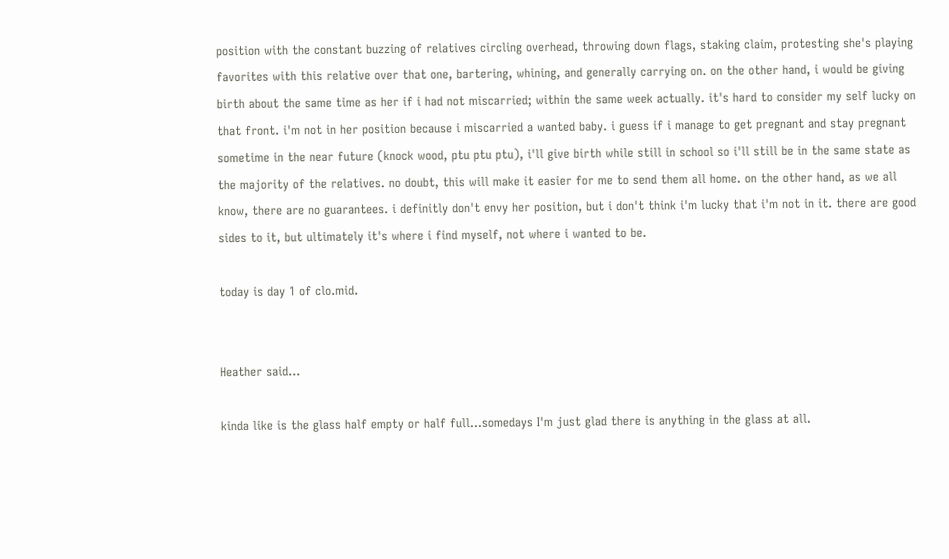position with the constant buzzing of relatives circling overhead, throwing down flags, staking claim, protesting she's playing favorites with this relative over that one, bartering, whining, and generally carrying on. on the other hand, i would be giving birth about the same time as her if i had not miscarried; within the same week actually. it's hard to consider my self lucky on that front. i'm not in her position because i miscarried a wanted baby. i guess if i manage to get pregnant and stay pregnant sometime in the near future (knock wood, ptu ptu ptu), i'll give birth while still in school so i'll still be in the same state as the majority of the relatives. no doubt, this will make it easier for me to send them all home. on the other hand, as we all know, there are no guarantees. i definitly don't envy her position, but i don't think i'm lucky that i'm not in it. there are good sides to it, but ultimately it's where i find myself, not where i wanted to be.

today is day 1 of clo.mid.


Heather said...

kinda like is the glass half empty or half full...somedays I'm just glad there is anything in the glass at all.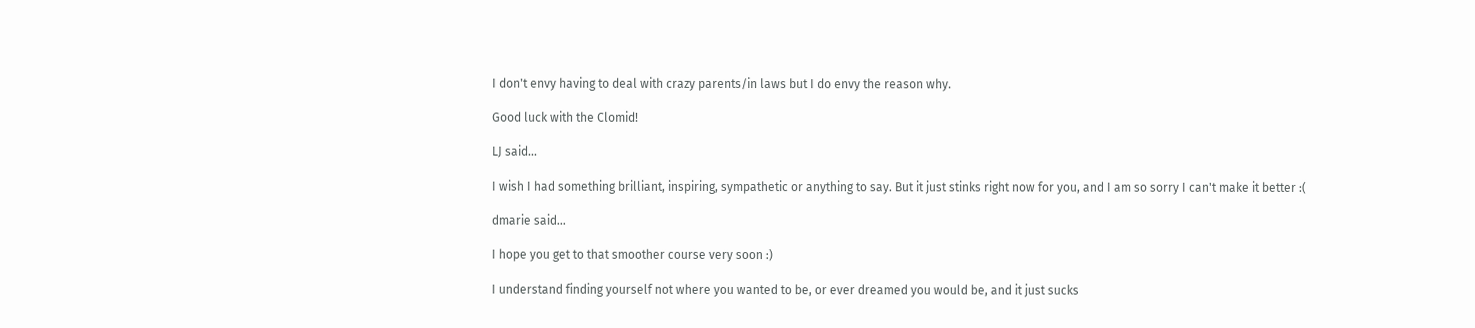I don't envy having to deal with crazy parents/in laws but I do envy the reason why.

Good luck with the Clomid!

LJ said...

I wish I had something brilliant, inspiring, sympathetic or anything to say. But it just stinks right now for you, and I am so sorry I can't make it better :(

dmarie said...

I hope you get to that smoother course very soon :)

I understand finding yourself not where you wanted to be, or ever dreamed you would be, and it just sucks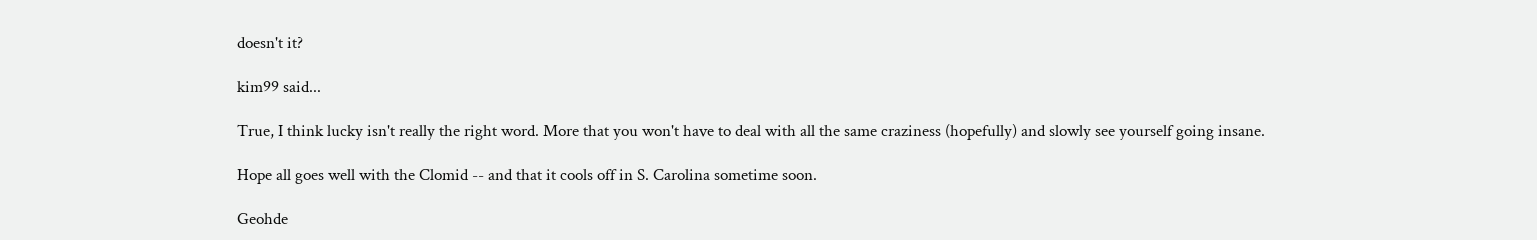doesn't it?

kim99 said...

True, I think lucky isn't really the right word. More that you won't have to deal with all the same craziness (hopefully) and slowly see yourself going insane.

Hope all goes well with the Clomid -- and that it cools off in S. Carolina sometime soon.

Geohde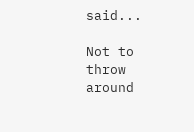said...

Not to throw around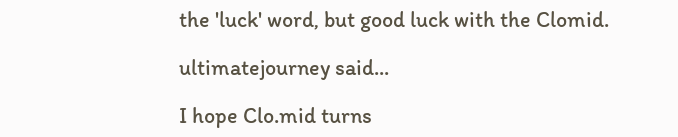the 'luck' word, but good luck with the Clomid.

ultimatejourney said...

I hope Clo.mid turns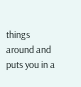things around and puts you in a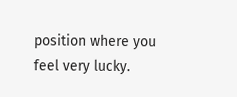position where you feel very lucky.